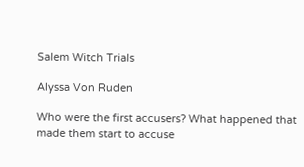Salem Witch Trials

Alyssa Von Ruden

Who were the first accusers? What happened that made them start to accuse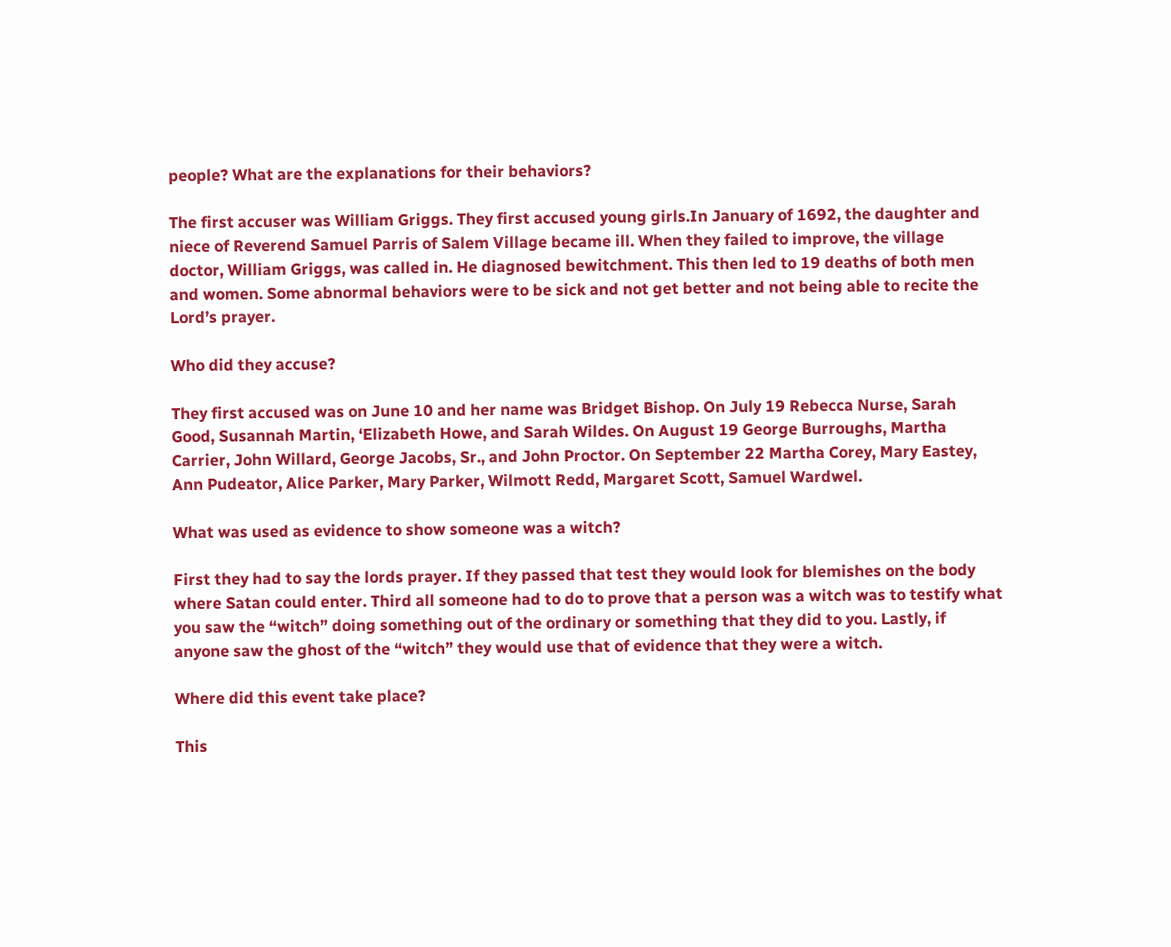people? What are the explanations for their behaviors?

The first accuser was William Griggs. They first accused young girls.In January of 1692, the daughter and niece of Reverend Samuel Parris of Salem Village became ill. When they failed to improve, the village doctor, William Griggs, was called in. He diagnosed bewitchment. This then led to 19 deaths of both men and women. Some abnormal behaviors were to be sick and not get better and not being able to recite the Lord’s prayer.

Who did they accuse?

They first accused was on June 10 and her name was Bridget Bishop. On July 19 Rebecca Nurse, Sarah Good, Susannah Martin, ‘Elizabeth Howe, and Sarah Wildes. On August 19 George Burroughs, Martha Carrier, John Willard, George Jacobs, Sr., and John Proctor. On September 22 Martha Corey, Mary Eastey, Ann Pudeator, Alice Parker, Mary Parker, Wilmott Redd, Margaret Scott, Samuel Wardwel.

What was used as evidence to show someone was a witch?

First they had to say the lords prayer. If they passed that test they would look for blemishes on the body where Satan could enter. Third all someone had to do to prove that a person was a witch was to testify what you saw the “witch” doing something out of the ordinary or something that they did to you. Lastly, if anyone saw the ghost of the “witch” they would use that of evidence that they were a witch.

Where did this event take place?

This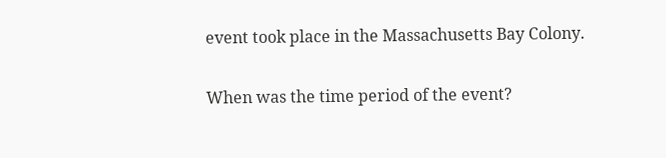event took place in the Massachusetts Bay Colony.

When was the time period of the event?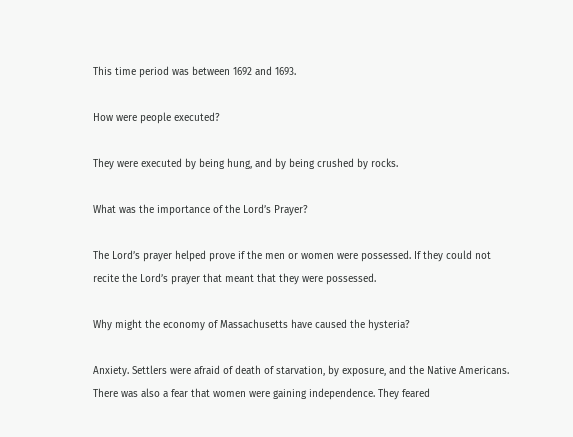This time period was between 1692 and 1693.

How were people executed?

They were executed by being hung, and by being crushed by rocks.

What was the importance of the Lord’s Prayer?

The Lord’s prayer helped prove if the men or women were possessed. If they could not recite the Lord’s prayer that meant that they were possessed.

Why might the economy of Massachusetts have caused the hysteria?

Anxiety. Settlers were afraid of death of starvation, by exposure, and the Native Americans. There was also a fear that women were gaining independence. They feared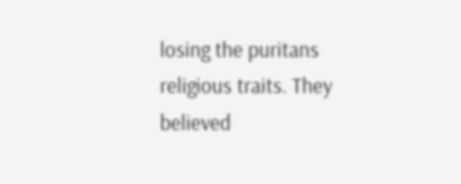losing the puritans religious traits. They believed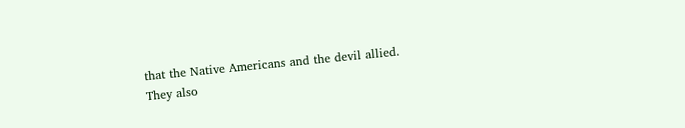that the Native Americans and the devil allied. They also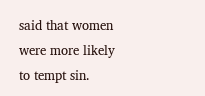said that women were more likely to tempt sin.